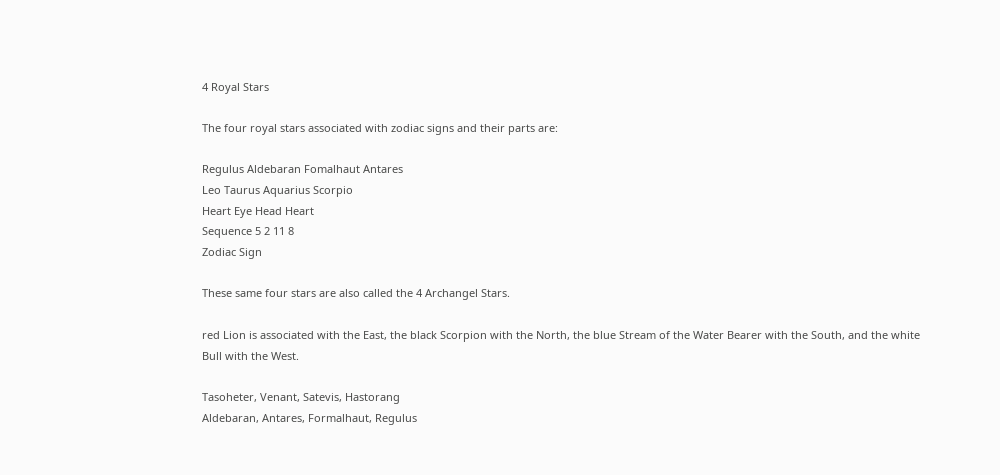4 Royal Stars

The four royal stars associated with zodiac signs and their parts are:

Regulus Aldebaran Fomalhaut Antares
Leo Taurus Aquarius Scorpio
Heart Eye Head Heart
Sequence 5 2 11 8
Zodiac Sign

These same four stars are also called the 4 Archangel Stars.

red Lion is associated with the East, the black Scorpion with the North, the blue Stream of the Water Bearer with the South, and the white Bull with the West.

Tasoheter, Venant, Satevis, Hastorang
Aldebaran, Antares, Formalhaut, Regulus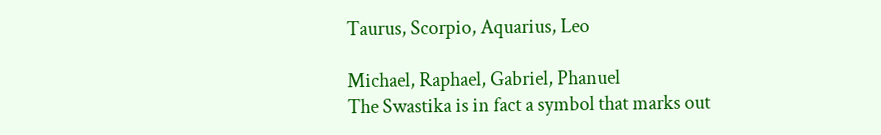Taurus, Scorpio, Aquarius, Leo

Michael, Raphael, Gabriel, Phanuel
The Swastika is in fact a symbol that marks out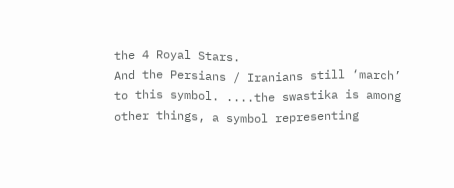the 4 Royal Stars.
And the Persians / Iranians still ‘march’ to this symbol. ....the swastika is among other things, a symbol representing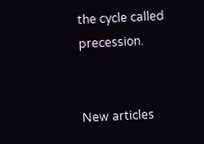the cycle called precession.


New articles